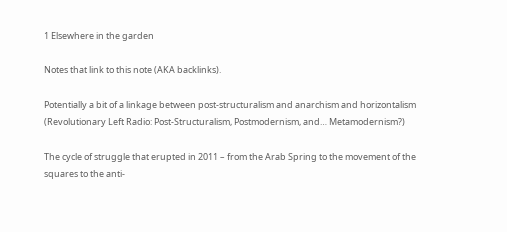1 Elsewhere in the garden

Notes that link to this note (AKA backlinks).

Potentially a bit of a linkage between post-structuralism and anarchism and horizontalism (Revolutionary Left Radio: Post-Structuralism, Postmodernism, and… Metamodernism?)

The cycle of struggle that erupted in 2011 – from the Arab Spring to the movement of the squares to the anti-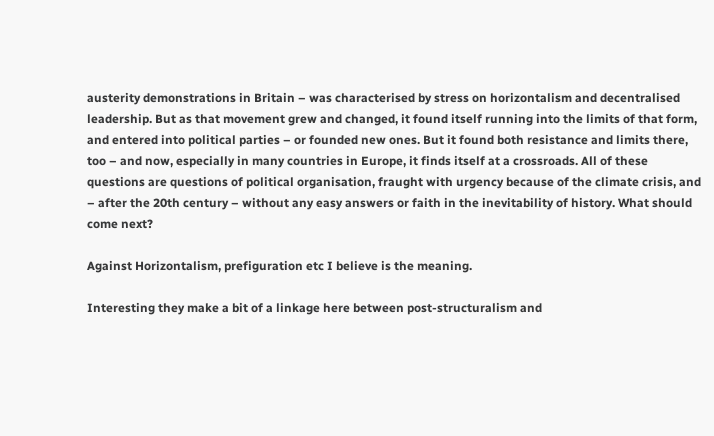austerity demonstrations in Britain – was characterised by stress on horizontalism and decentralised leadership. But as that movement grew and changed, it found itself running into the limits of that form, and entered into political parties – or founded new ones. But it found both resistance and limits there, too – and now, especially in many countries in Europe, it finds itself at a crossroads. All of these questions are questions of political organisation, fraught with urgency because of the climate crisis, and – after the 20th century – without any easy answers or faith in the inevitability of history. What should come next?

Against Horizontalism, prefiguration etc I believe is the meaning.

Interesting they make a bit of a linkage here between post-structuralism and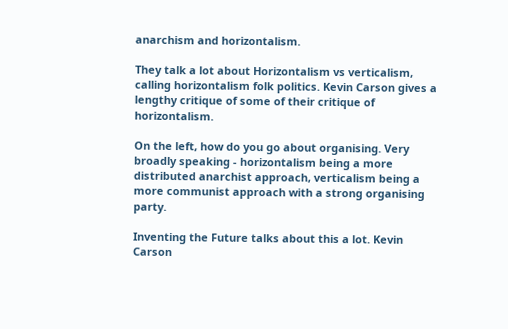anarchism and horizontalism.

They talk a lot about Horizontalism vs verticalism, calling horizontalism folk politics. Kevin Carson gives a lengthy critique of some of their critique of horizontalism.

On the left, how do you go about organising. Very broadly speaking - horizontalism being a more distributed anarchist approach, verticalism being a more communist approach with a strong organising party.

Inventing the Future talks about this a lot. Kevin Carson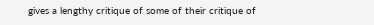gives a lengthy critique of some of their critique of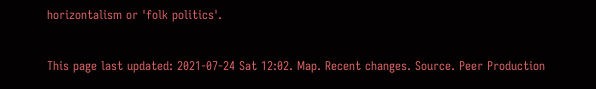horizontalism or 'folk politics'.

This page last updated: 2021-07-24 Sat 12:02. Map. Recent changes. Source. Peer Production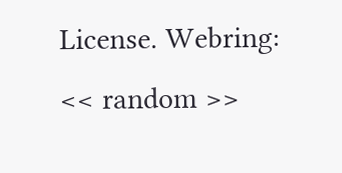License. Webring: << random >>